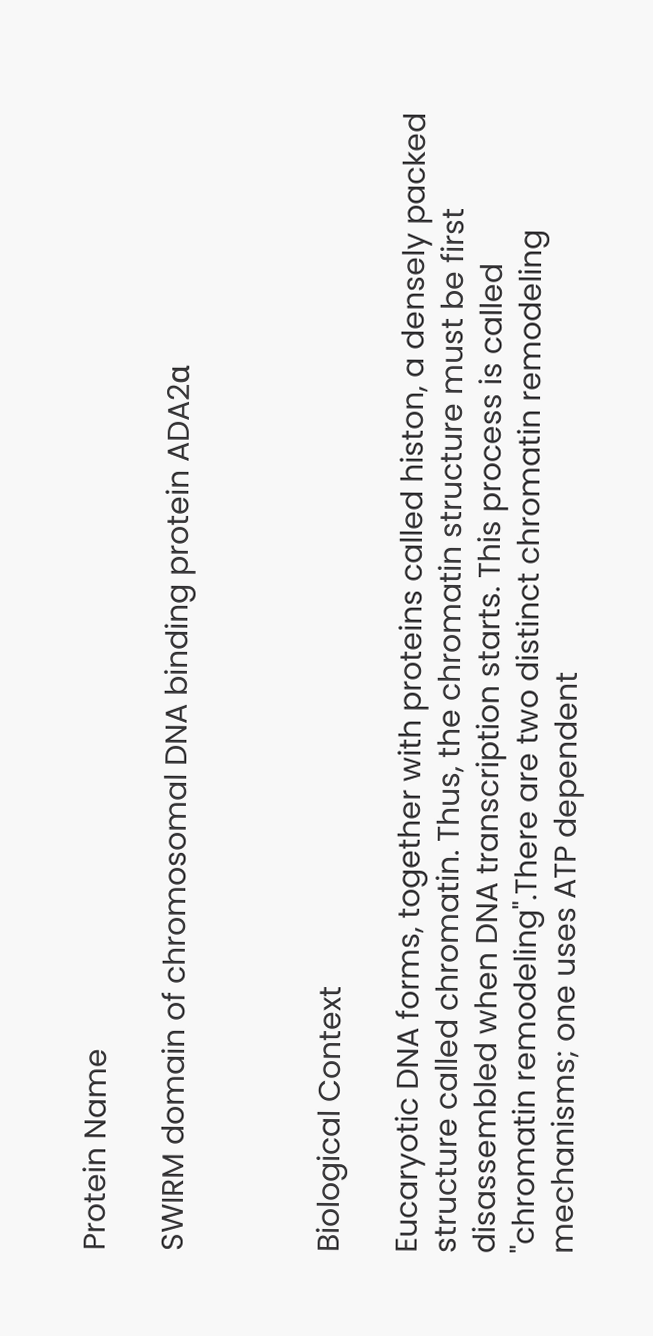Protein Name

SWIRM domain of chromosomal DNA binding protein ADA2α



Biological Context

Eucaryotic DNA forms, together with proteins called histon, a densely packed structure called chromatin. Thus, the chromatin structure must be first disassembled when DNA transcription starts. This process is called "chromatin remodeling".There are two distinct chromatin remodeling mechanisms; one uses ATP dependent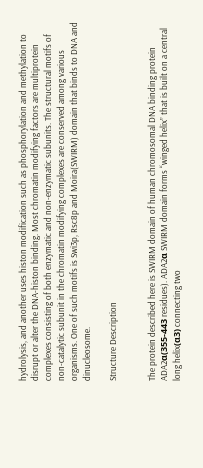hydrolysis, and another uses histon modification such as phosphorylation and methylation to disrupt or alter the DNA-histon binding. Most chromatin modifying factors are multiprotein complexes consisting of both enzymatic and non-enzymatic subunits. The structural motifs of non-catalytic subunit in the chromatin modifying complexes are conserved among various organisms. One of such motifs is Swi3p, Rsc8p and Moira(SWIRM) domain that binds to DNA and dinucleosome.

Structure Description


The protein described here is SWIRM domain of human chromosomal DNA binding protein ADA2α(355-443 residues). ADA2α SWIRM domain forms “winged helix” that is built on a central long helix(α3) connecting two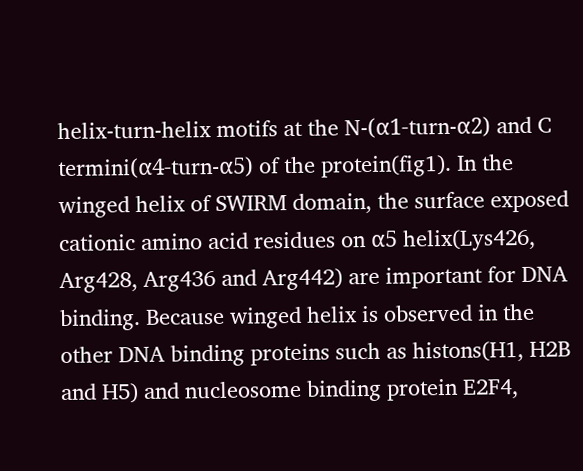helix-turn-helix motifs at the N-(α1-turn-α2) and C termini(α4-turn-α5) of the protein(fig1). In the winged helix of SWIRM domain, the surface exposed cationic amino acid residues on α5 helix(Lys426, Arg428, Arg436 and Arg442) are important for DNA binding. Because winged helix is observed in the other DNA binding proteins such as histons(H1, H2B and H5) and nucleosome binding protein E2F4,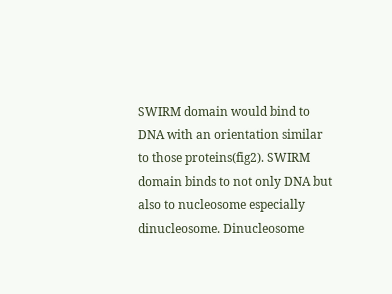SWIRM domain would bind to DNA with an orientation similar to those proteins(fig2). SWIRM domain binds to not only DNA but also to nucleosome especially dinucleosome. Dinucleosome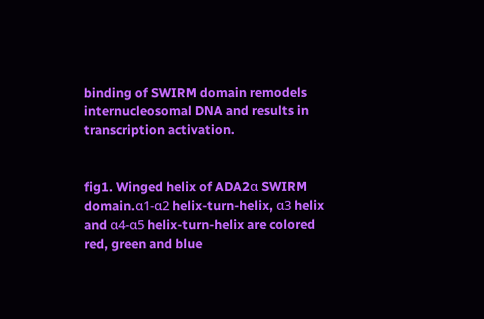binding of SWIRM domain remodels internucleosomal DNA and results in transcription activation.


fig1. Winged helix of ADA2α SWIRM domain.α1-α2 helix-turn-helix, α3 helix and α4-α5 helix-turn-helix are colored red, green and blue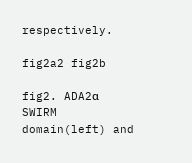respectively.

fig2a2 fig2b

fig2. ADA2α SWIRM domain(left) and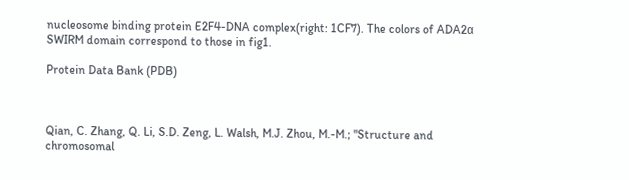nucleosome binding protein E2F4-DNA complex(right: 1CF7). The colors of ADA2α SWIRM domain correspond to those in fig1.

Protein Data Bank (PDB)



Qian, C. Zhang, Q. Li, S.D. Zeng, L. Walsh, M.J. Zhou, M.-M.; "Structure and chromosomal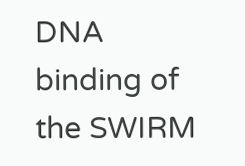DNA binding of the SWIRM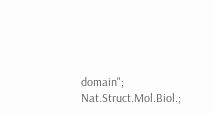domain"; Nat.Struct.Mol.Biol.;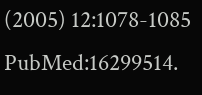(2005) 12:1078-1085 PubMed:16299514.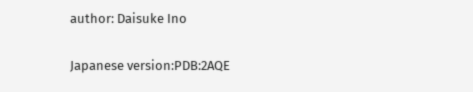author: Daisuke Ino

Japanese version:PDB:2AQE